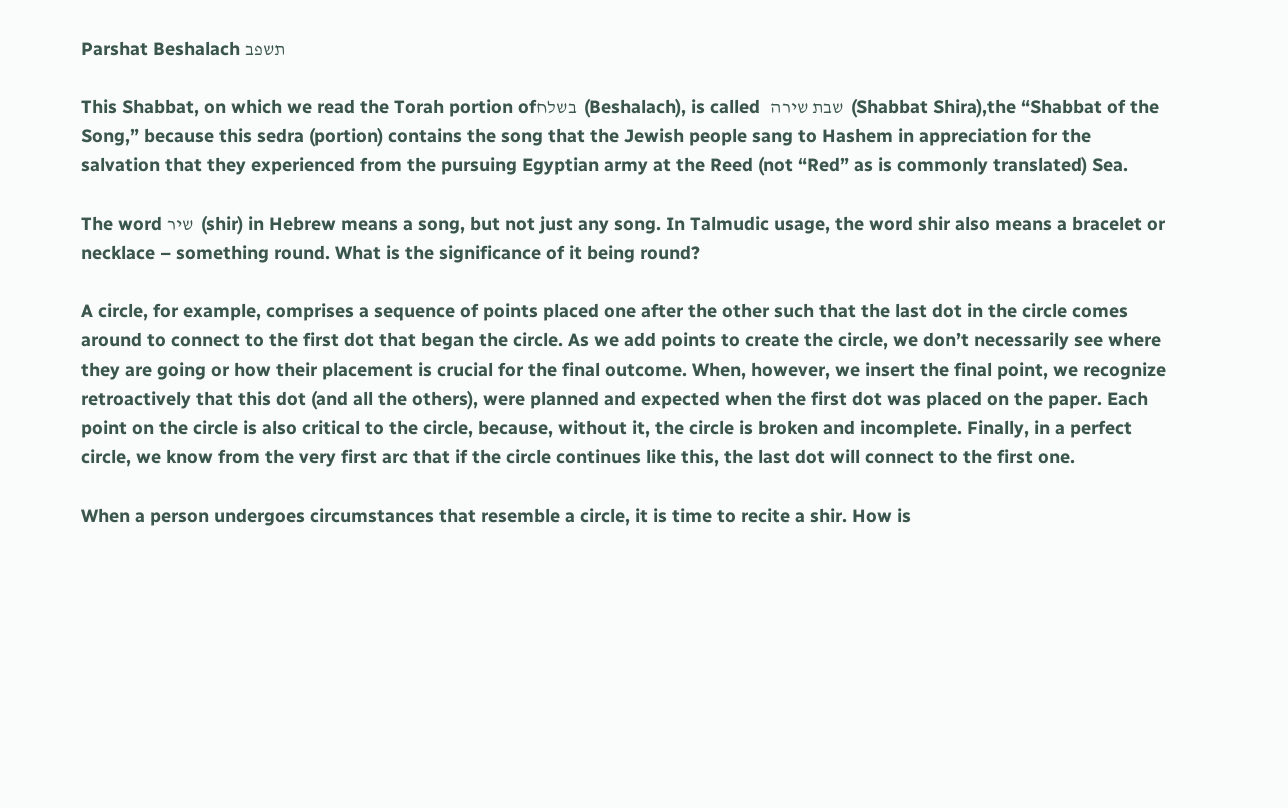Parshat Beshalach תשפב

This Shabbat, on which we read the Torah portion ofבשלח  (Beshalach), is called  שבת שירה  (Shabbat Shira),the “Shabbat of the Song,” because this sedra (portion) contains the song that the Jewish people sang to Hashem in appreciation for the salvation that they experienced from the pursuing Egyptian army at the Reed (not “Red” as is commonly translated) Sea.

The word שיר  (shir) in Hebrew means a song, but not just any song. In Talmudic usage, the word shir also means a bracelet or necklace – something round. What is the significance of it being round?

A circle, for example, comprises a sequence of points placed one after the other such that the last dot in the circle comes around to connect to the first dot that began the circle. As we add points to create the circle, we don’t necessarily see where they are going or how their placement is crucial for the final outcome. When, however, we insert the final point, we recognize retroactively that this dot (and all the others), were planned and expected when the first dot was placed on the paper. Each point on the circle is also critical to the circle, because, without it, the circle is broken and incomplete. Finally, in a perfect circle, we know from the very first arc that if the circle continues like this, the last dot will connect to the first one.

When a person undergoes circumstances that resemble a circle, it is time to recite a shir. How is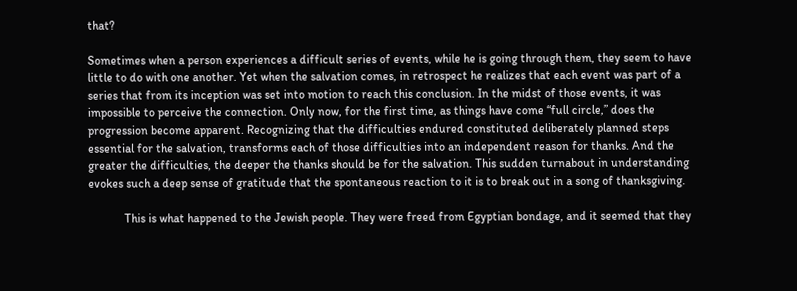that?

Sometimes when a person experiences a difficult series of events, while he is going through them, they seem to have little to do with one another. Yet when the salvation comes, in retrospect he realizes that each event was part of a series that from its inception was set into motion to reach this conclusion. In the midst of those events, it was impossible to perceive the connection. Only now, for the first time, as things have come “full circle,” does the progression become apparent. Recognizing that the difficulties endured constituted deliberately planned steps essential for the salvation, transforms each of those difficulties into an independent reason for thanks. And the greater the difficulties, the deeper the thanks should be for the salvation. This sudden turnabout in understanding evokes such a deep sense of gratitude that the spontaneous reaction to it is to break out in a song of thanksgiving.

            This is what happened to the Jewish people. They were freed from Egyptian bondage, and it seemed that they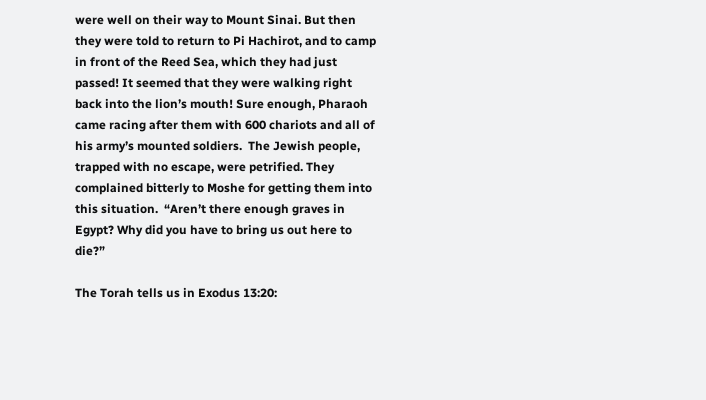were well on their way to Mount Sinai. But then they were told to return to Pi Hachirot, and to camp in front of the Reed Sea, which they had just passed! It seemed that they were walking right back into the lion’s mouth! Sure enough, Pharaoh came racing after them with 600 chariots and all of his army’s mounted soldiers.  The Jewish people, trapped with no escape, were petrified. They complained bitterly to Moshe for getting them into this situation.  “Aren’t there enough graves in Egypt? Why did you have to bring us out here to die?”

The Torah tells us in Exodus 13:20: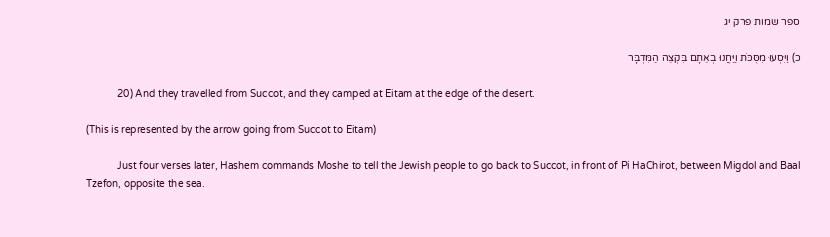ספר שמות פרק יג

כ) וַיִּסְעוּ מִסֻּכֹּת וַיַּחֲנוּ בְאֵתָם בִּקְצֵה הַמִּדְבָּר

            20) And they travelled from Succot, and they camped at Eitam at the edge of the desert.

(This is represented by the arrow going from Succot to Eitam)

            Just four verses later, Hashem commands Moshe to tell the Jewish people to go back to Succot, in front of Pi HaChirot, between Migdol and Baal Tzefon, opposite the sea.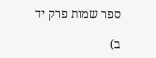ספר שמות פרק יד

ב)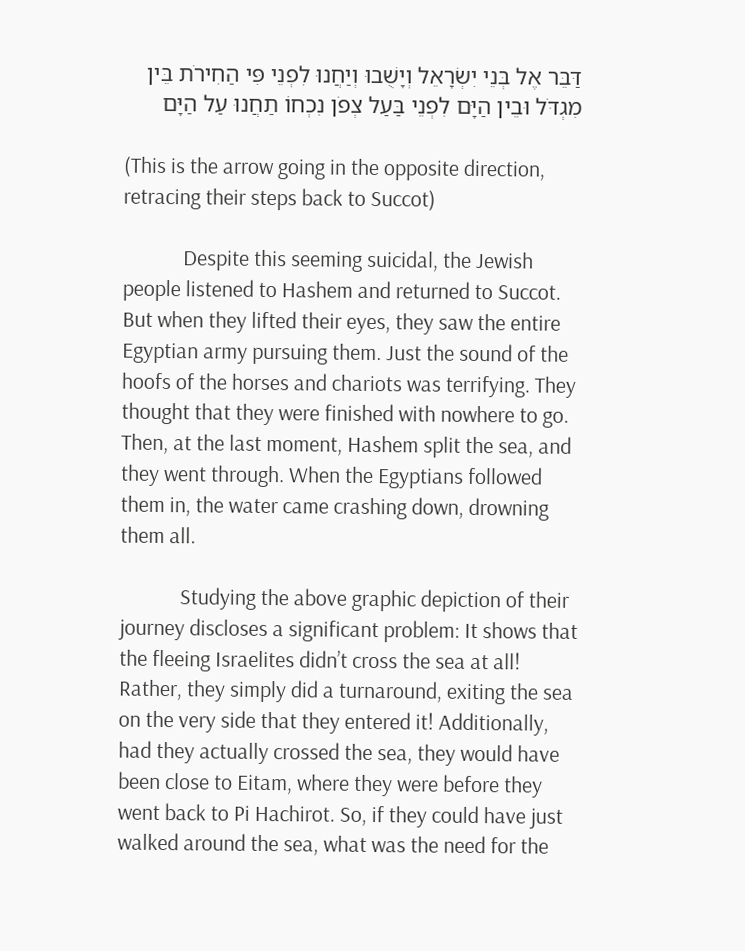דַּבֵּר אֶל בְּנֵי יִשְׂרָאֵל וְיָשֻׁבוּ וְיַחֲנוּ לִפְנֵי פִּי הַחִירֹת בֵּין מִגְדֹּל וּבֵין הַיָּם לִפְנֵי בַּעַל צְפֹן נִכְחוֹ תַחֲנוּ עַל הַיָּם

(This is the arrow going in the opposite direction, retracing their steps back to Succot)

            Despite this seeming suicidal, the Jewish people listened to Hashem and returned to Succot. But when they lifted their eyes, they saw the entire Egyptian army pursuing them. Just the sound of the hoofs of the horses and chariots was terrifying. They thought that they were finished with nowhere to go. Then, at the last moment, Hashem split the sea, and they went through. When the Egyptians followed them in, the water came crashing down, drowning them all.

            Studying the above graphic depiction of their journey discloses a significant problem: It shows that the fleeing Israelites didn’t cross the sea at all! Rather, they simply did a turnaround, exiting the sea on the very side that they entered it! Additionally, had they actually crossed the sea, they would have been close to Eitam, where they were before they went back to Pi Hachirot. So, if they could have just walked around the sea, what was the need for the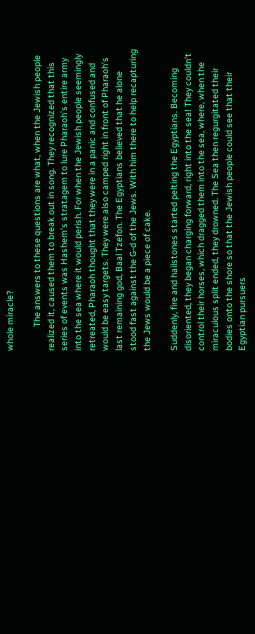whole miracle?

            The answers to these questions are what, when the Jewish people realized it, caused them to break out in song. They recognized that this series of events was Hashem’s stratagem to lure Pharaoh’s entire army into the sea where it would perish. For when the Jewish people seemingly retreated, Pharaoh thought that they were in a panic and confused and would be easy targets. They were also camped right in front of Pharaoh’s last remaining god, Baal Tzefon. The Egyptians believed that he alone stood fast against the G-d of the Jews. With him there to help recapturing the Jews would be a piece of cake.

Suddenly, fire and hailstones started pelting the Egyptians. Becoming disoriented, they began charging forward, right into the sea! They couldn’t control their horses, which dragged them into the sea, where, when the miraculous split ended, they drowned. The Sea then regurgitated their bodies onto the shore so that the Jewish people could see that their Egyptian pursuers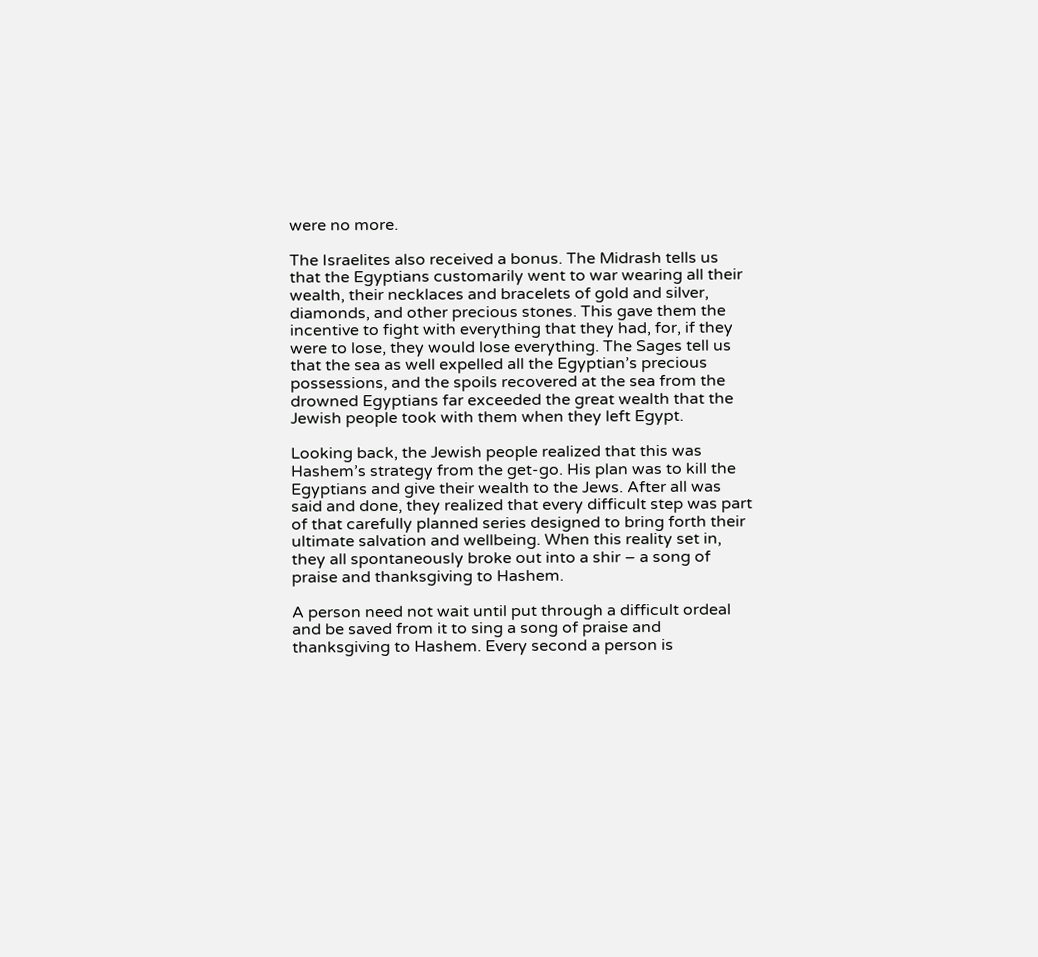were no more.

The Israelites also received a bonus. The Midrash tells us that the Egyptians customarily went to war wearing all their wealth, their necklaces and bracelets of gold and silver, diamonds, and other precious stones. This gave them the incentive to fight with everything that they had, for, if they were to lose, they would lose everything. The Sages tell us that the sea as well expelled all the Egyptian’s precious possessions, and the spoils recovered at the sea from the drowned Egyptians far exceeded the great wealth that the Jewish people took with them when they left Egypt.

Looking back, the Jewish people realized that this was Hashem’s strategy from the get-go. His plan was to kill the Egyptians and give their wealth to the Jews. After all was said and done, they realized that every difficult step was part of that carefully planned series designed to bring forth their ultimate salvation and wellbeing. When this reality set in, they all spontaneously broke out into a shir – a song of praise and thanksgiving to Hashem.

A person need not wait until put through a difficult ordeal and be saved from it to sing a song of praise and thanksgiving to Hashem. Every second a person is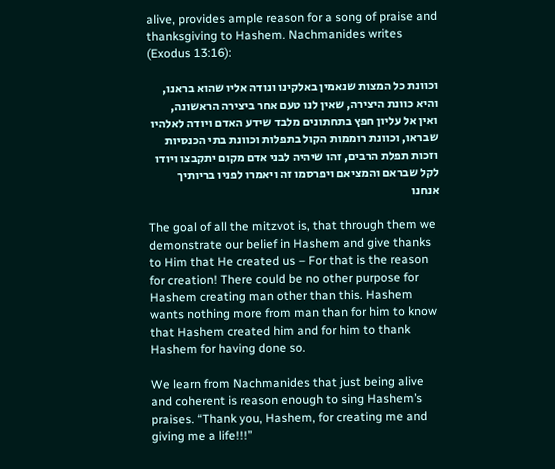alive, provides ample reason for a song of praise and thanksgiving to Hashem. Nachmanides writes (Exodus 13:16):

וכוונת כל המצות שנאמין באלקינו ונודה אליו שהוא בראנו, והיא כוונת היצירה, שאין לנו טעם אחר ביצירה הראשונה, ואין אל עליון חפץ בתחתונים מלבד שידע האדם ויודה לאלהיו שבראו, וכוונת רוממות הקול בתפלות וכוונת בתי הכנסיות וזכות תפלת הרבים, זהו שיהיה לבני אדם מקום יתקבצו ויודו לקל שבראם והמציאם ויפרסמו זה ויאמרו לפניו בריותיך אנחנו

The goal of all the mitzvot is, that through them we demonstrate our belief in Hashem and give thanks to Him that He created us – For that is the reason for creation! There could be no other purpose for Hashem creating man other than this. Hashem wants nothing more from man than for him to know that Hashem created him and for him to thank Hashem for having done so.

We learn from Nachmanides that just being alive and coherent is reason enough to sing Hashem’s praises. “Thank you, Hashem, for creating me and giving me a life!!!”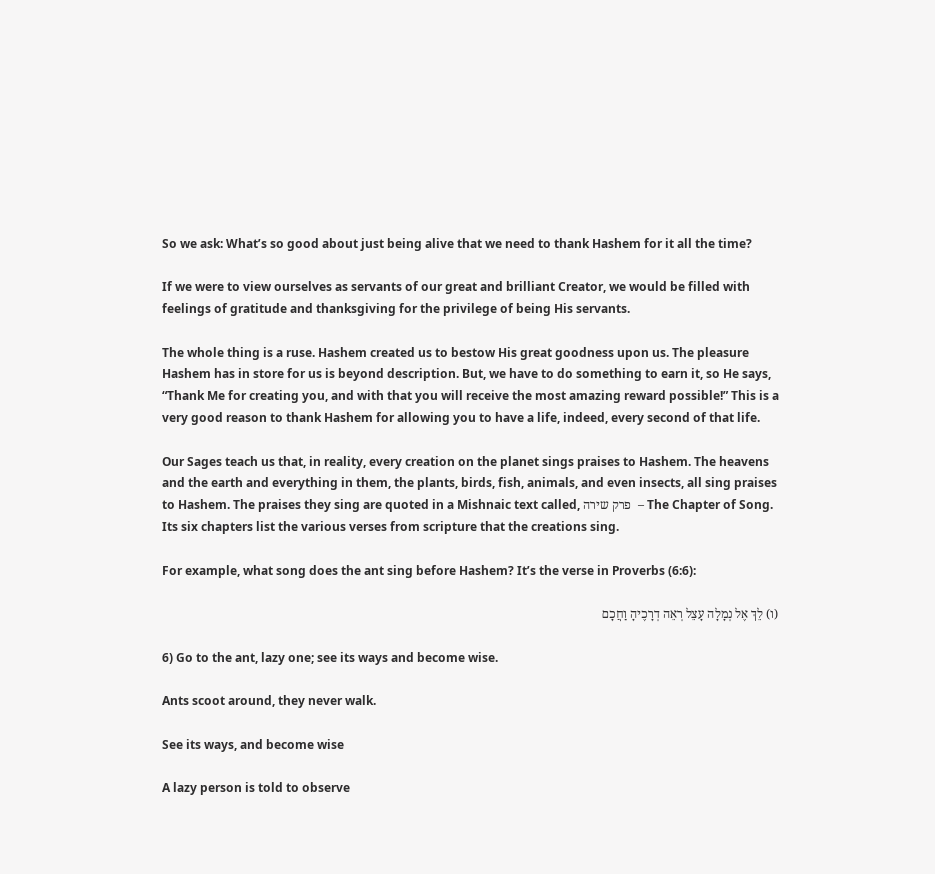So we ask: What’s so good about just being alive that we need to thank Hashem for it all the time?

If we were to view ourselves as servants of our great and brilliant Creator, we would be filled with feelings of gratitude and thanksgiving for the privilege of being His servants.

The whole thing is a ruse. Hashem created us to bestow His great goodness upon us. The pleasure Hashem has in store for us is beyond description. But, we have to do something to earn it, so He says, “Thank Me for creating you, and with that you will receive the most amazing reward possible!” This is a very good reason to thank Hashem for allowing you to have a life, indeed, every second of that life.

Our Sages teach us that, in reality, every creation on the planet sings praises to Hashem. The heavens and the earth and everything in them, the plants, birds, fish, animals, and even insects, all sing praises to Hashem. The praises they sing are quoted in a Mishnaic text called, פרק שירה  – The Chapter of Song. Its six chapters list the various verses from scripture that the creations sing.

For example, what song does the ant sing before Hashem? It’s the verse in Proverbs (6:6):

(ו) לֵךְ אֶל נְמָלָה עָצֵל רְאֵה דְרָכֶיהָ וַחֲכָם

6) Go to the ant, lazy one; see its ways and become wise.

Ants scoot around, they never walk.

See its ways, and become wise

A lazy person is told to observe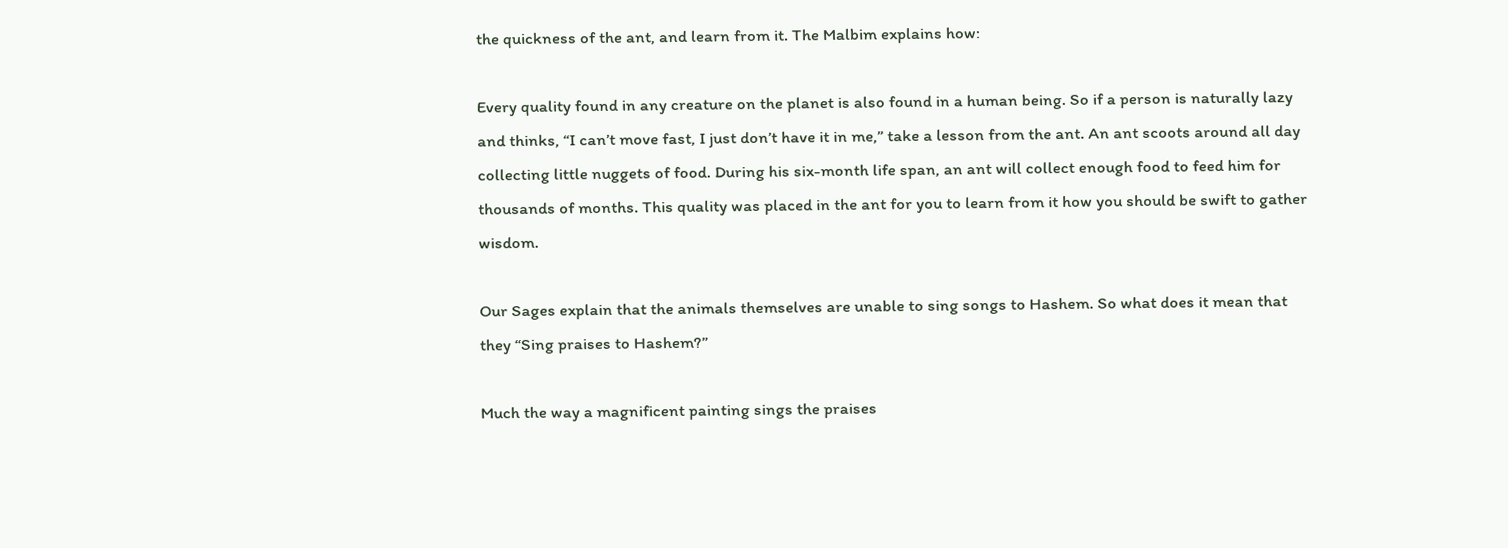the quickness of the ant, and learn from it. The Malbim explains how:

Every quality found in any creature on the planet is also found in a human being. So if a person is naturally lazy and thinks, “I can’t move fast, I just don’t have it in me,” take a lesson from the ant. An ant scoots around all day collecting little nuggets of food. During his six-month life span, an ant will collect enough food to feed him for thousands of months. This quality was placed in the ant for you to learn from it how you should be swift to gather wisdom.

Our Sages explain that the animals themselves are unable to sing songs to Hashem. So what does it mean that they “Sing praises to Hashem?”

Much the way a magnificent painting sings the praises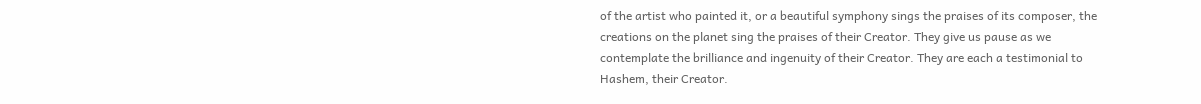of the artist who painted it, or a beautiful symphony sings the praises of its composer, the creations on the planet sing the praises of their Creator. They give us pause as we contemplate the brilliance and ingenuity of their Creator. They are each a testimonial to Hashem, their Creator.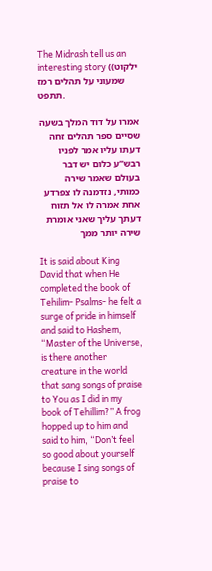The Midrash tell us an interesting story ((ילקוט שמעוני על תהלים רמז תתפט.

אמרו על דוד המלך בשעה שסיים ספר תהלים זחה דעתו עליו אמר לפניו רבש”ע כלום יש דבר בעולם שאמר שירה כמותי, נזדמנה לו צפרדע אחת אמרה לו אל תזוח דעתך עליך שאני אומרת שירה יותר ממך

It is said about King David that when He completed the book of Tehilim- Psalms- he felt a surge of pride in himself and said to Hashem, “Master of the Universe, is there another creature in the world that sang songs of praise to You as I did in my book of Tehillim?” A frog hopped up to him and said to him, “Don’t feel so good about yourself because I sing songs of praise to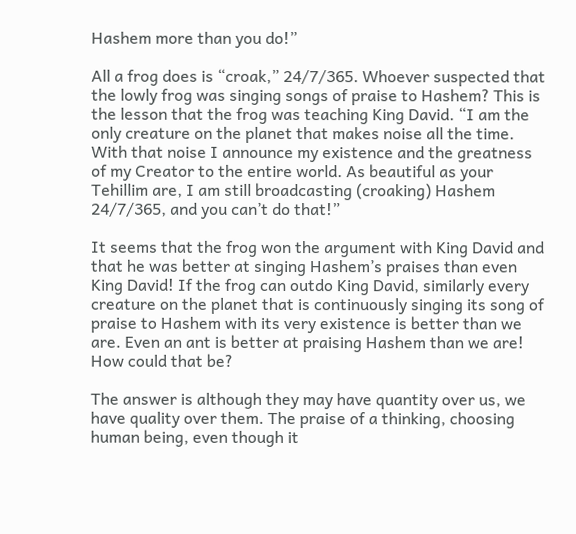Hashem more than you do!”

All a frog does is “croak,” 24/7/365. Whoever suspected that the lowly frog was singing songs of praise to Hashem? This is the lesson that the frog was teaching King David. “I am the only creature on the planet that makes noise all the time. With that noise I announce my existence and the greatness of my Creator to the entire world. As beautiful as your Tehillim are, I am still broadcasting (croaking) Hashem 24/7/365, and you can’t do that!”

It seems that the frog won the argument with King David and that he was better at singing Hashem’s praises than even King David! If the frog can outdo King David, similarly every creature on the planet that is continuously singing its song of praise to Hashem with its very existence is better than we are. Even an ant is better at praising Hashem than we are! How could that be?

The answer is although they may have quantity over us, we have quality over them. The praise of a thinking, choosing human being, even though it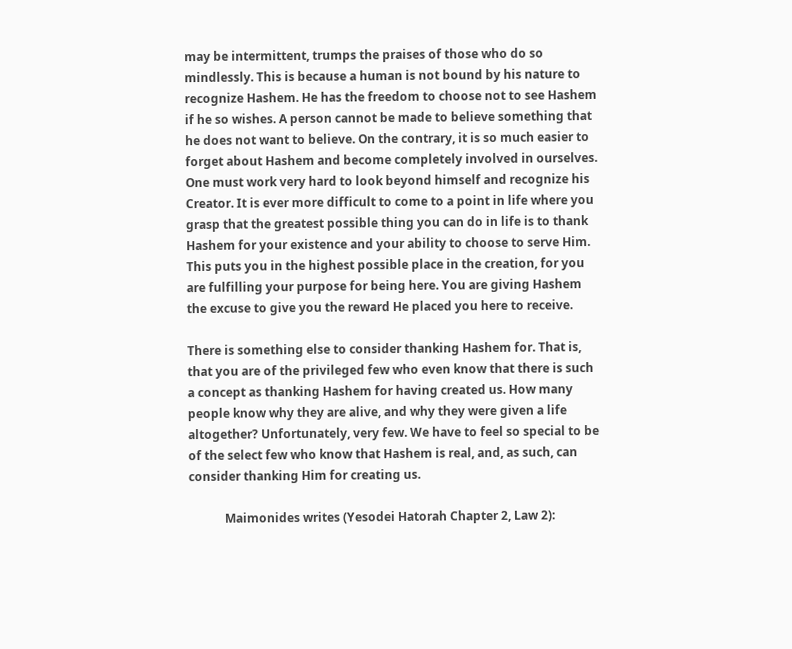may be intermittent, trumps the praises of those who do so mindlessly. This is because a human is not bound by his nature to recognize Hashem. He has the freedom to choose not to see Hashem if he so wishes. A person cannot be made to believe something that he does not want to believe. On the contrary, it is so much easier to forget about Hashem and become completely involved in ourselves. One must work very hard to look beyond himself and recognize his Creator. It is ever more difficult to come to a point in life where you grasp that the greatest possible thing you can do in life is to thank Hashem for your existence and your ability to choose to serve Him. This puts you in the highest possible place in the creation, for you are fulfilling your purpose for being here. You are giving Hashem the excuse to give you the reward He placed you here to receive.

There is something else to consider thanking Hashem for. That is, that you are of the privileged few who even know that there is such a concept as thanking Hashem for having created us. How many people know why they are alive, and why they were given a life altogether? Unfortunately, very few. We have to feel so special to be of the select few who know that Hashem is real, and, as such, can consider thanking Him for creating us.

            Maimonides writes (Yesodei Hatorah Chapter 2, Law 2):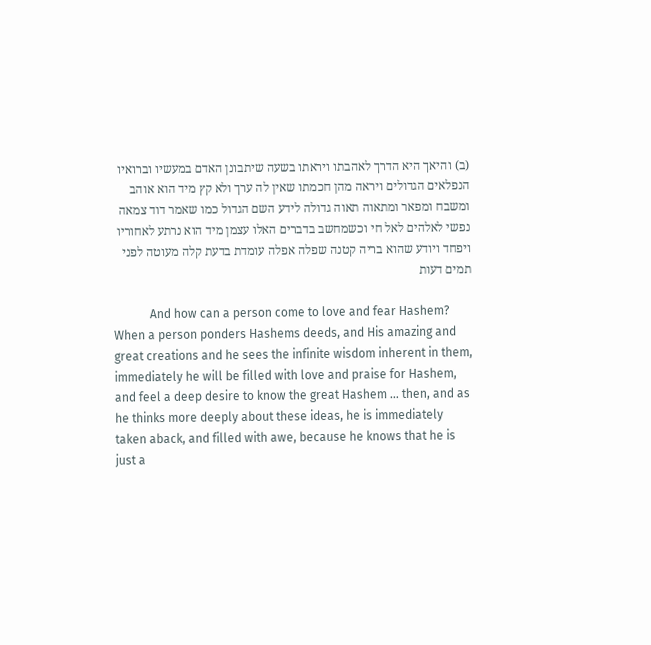(ב) והיאך היא הדרך לאהבתו ויראתו בשעה שיתבונן האדם במעשיו וברואיו הנפלאים הגדולים ויראה מהן חכמתו שאין לה ערך ולא קץ מיד הוא אוהב ומשבח ומפאר ומתאוה תאוה גדולה לידע השם הגדול כמו שאמר דוד צמאה נפשי לאלהים לאל חי וכשמחשב בדברים האלו עצמן מיד הוא נרתע לאחוריו ויפחד ויודע שהוא בריה קטנה שפלה אפלה עומדת בדעת קלה מעוטה לפני תמים דעות

            And how can a person come to love and fear Hashem? When a person ponders Hashems deeds, and His amazing and great creations and he sees the infinite wisdom inherent in them, immediately he will be filled with love and praise for Hashem, and feel a deep desire to know the great Hashem … then, and as he thinks more deeply about these ideas, he is immediately taken aback, and filled with awe, because he knows that he is just a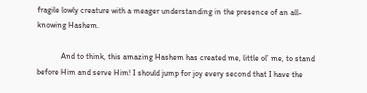fragile lowly creature with a meager understanding in the presence of an all-knowing Hashem.

            And to think, this amazing Hashem has created me, little ol’ me, to stand before Him and serve Him! I should jump for joy every second that I have the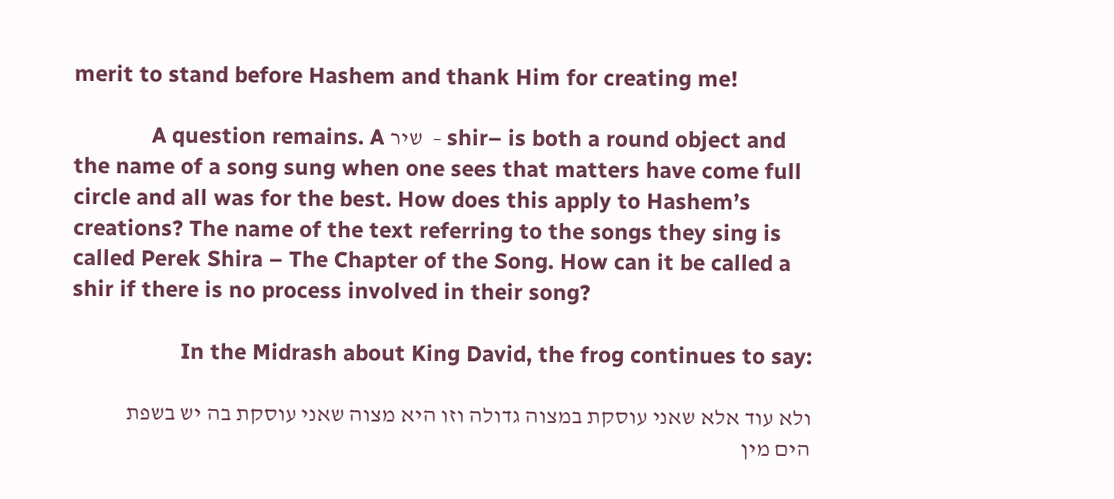merit to stand before Hashem and thank Him for creating me!

             A question remains. A שיר  – shir– is both a round object and the name of a song sung when one sees that matters have come full circle and all was for the best. How does this apply to Hashem’s creations? The name of the text referring to the songs they sing is called Perek Shira – The Chapter of the Song. How can it be called a shir if there is no process involved in their song?

                  In the Midrash about King David, the frog continues to say:

ולא עוד אלא שאני עוסקת במצוה גדולה וזו היא מצוה שאני עוסקת בה יש בשפת הים מין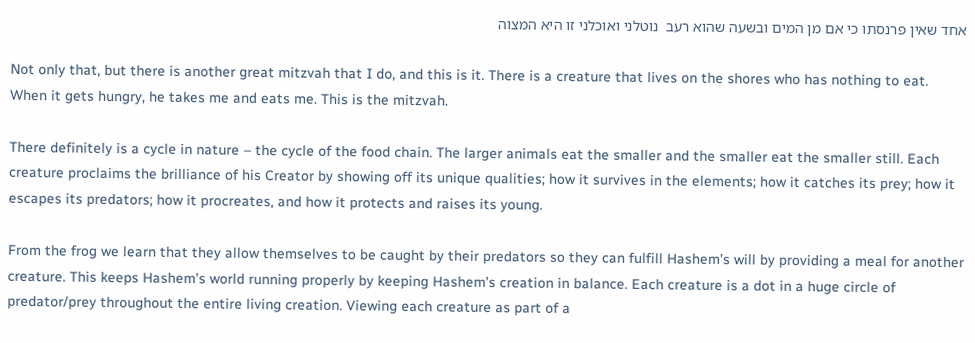אחד שאין פרנסתו כי אם מן המים ובשעה שהוא רעב  נוטלני ואוכלני זו היא המצוה

Not only that, but there is another great mitzvah that I do, and this is it. There is a creature that lives on the shores who has nothing to eat. When it gets hungry, he takes me and eats me. This is the mitzvah.

There definitely is a cycle in nature – the cycle of the food chain. The larger animals eat the smaller and the smaller eat the smaller still. Each creature proclaims the brilliance of his Creator by showing off its unique qualities; how it survives in the elements; how it catches its prey; how it escapes its predators; how it procreates, and how it protects and raises its young.

From the frog we learn that they allow themselves to be caught by their predators so they can fulfill Hashem’s will by providing a meal for another creature. This keeps Hashem’s world running properly by keeping Hashem’s creation in balance. Each creature is a dot in a huge circle of predator/prey throughout the entire living creation. Viewing each creature as part of a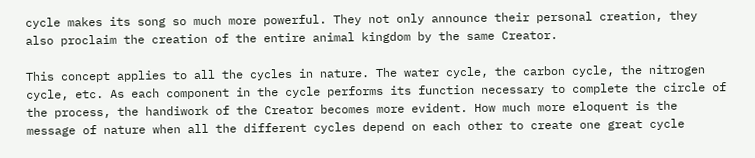cycle makes its song so much more powerful. They not only announce their personal creation, they also proclaim the creation of the entire animal kingdom by the same Creator.

This concept applies to all the cycles in nature. The water cycle, the carbon cycle, the nitrogen cycle, etc. As each component in the cycle performs its function necessary to complete the circle of the process, the handiwork of the Creator becomes more evident. How much more eloquent is the message of nature when all the different cycles depend on each other to create one great cycle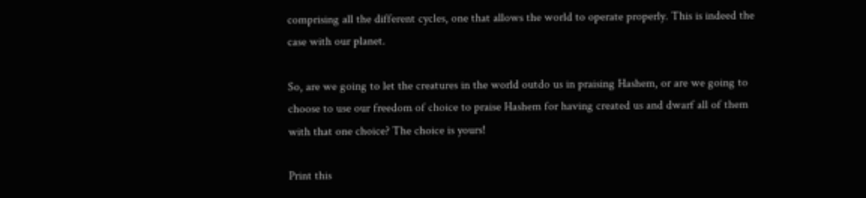comprising all the different cycles, one that allows the world to operate properly. This is indeed the case with our planet.

So, are we going to let the creatures in the world outdo us in praising Hashem, or are we going to choose to use our freedom of choice to praise Hashem for having created us and dwarf all of them with that one choice? The choice is yours!

Print this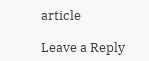article

Leave a Reply